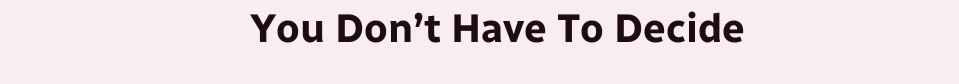You Don’t Have To Decide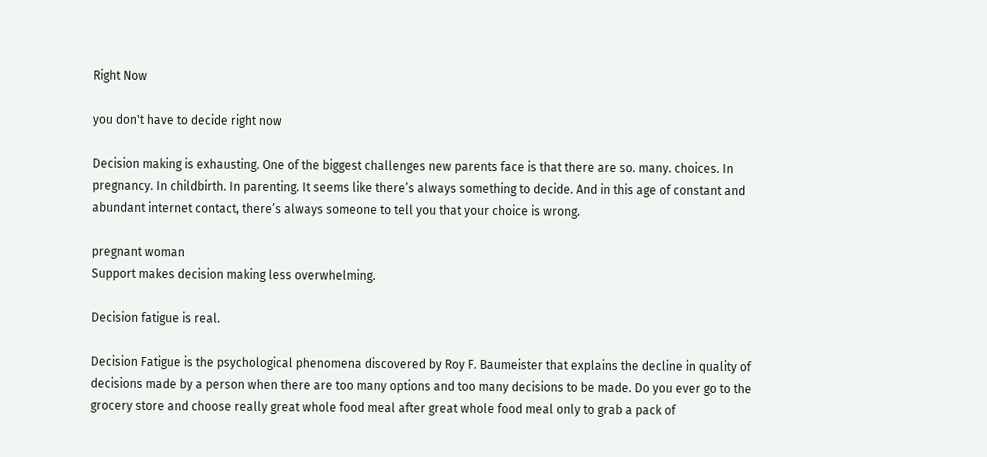Right Now

you don't have to decide right now

Decision making is exhausting. One of the biggest challenges new parents face is that there are so. many. choices. In pregnancy. In childbirth. In parenting. It seems like there’s always something to decide. And in this age of constant and abundant internet contact, there’s always someone to tell you that your choice is wrong.

pregnant woman
Support makes decision making less overwhelming.

Decision fatigue is real.

Decision Fatigue is the psychological phenomena discovered by Roy F. Baumeister that explains the decline in quality of decisions made by a person when there are too many options and too many decisions to be made. Do you ever go to the grocery store and choose really great whole food meal after great whole food meal only to grab a pack of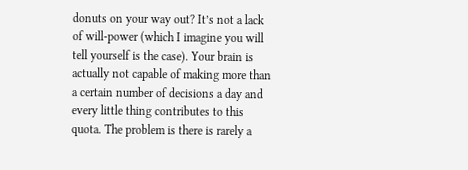donuts on your way out? It’s not a lack of will-power (which I imagine you will tell yourself is the case). Your brain is actually not capable of making more than a certain number of decisions a day and every little thing contributes to this quota. The problem is there is rarely a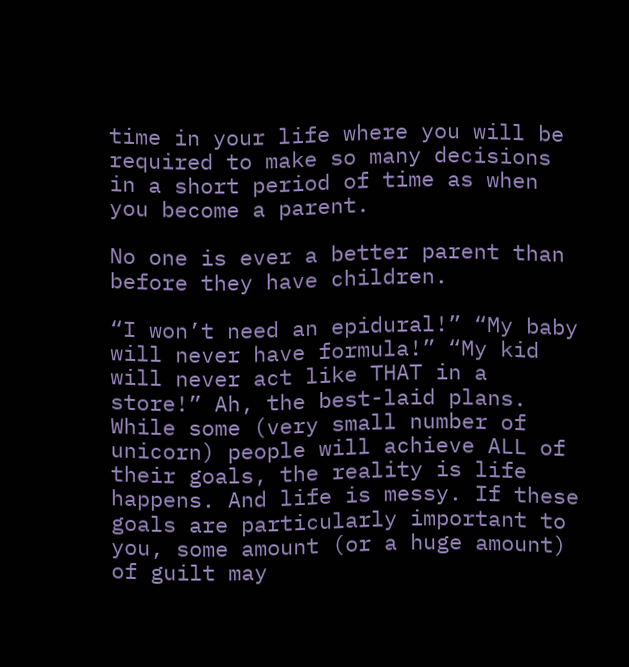time in your life where you will be required to make so many decisions in a short period of time as when you become a parent.

No one is ever a better parent than before they have children.

“I won’t need an epidural!” “My baby will never have formula!” “My kid will never act like THAT in a store!” Ah, the best-laid plans. While some (very small number of unicorn) people will achieve ALL of their goals, the reality is life happens. And life is messy. If these goals are particularly important to you, some amount (or a huge amount) of guilt may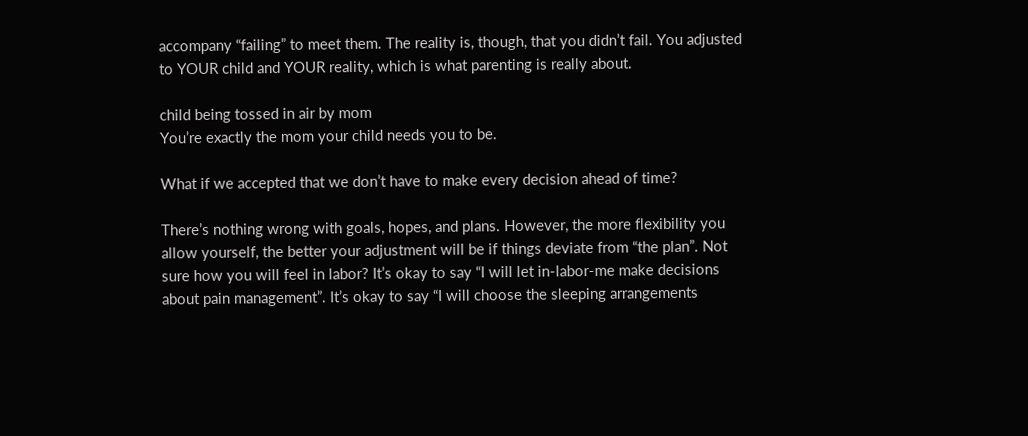accompany “failing” to meet them. The reality is, though, that you didn’t fail. You adjusted to YOUR child and YOUR reality, which is what parenting is really about.

child being tossed in air by mom
You’re exactly the mom your child needs you to be.

What if we accepted that we don’t have to make every decision ahead of time?

There’s nothing wrong with goals, hopes, and plans. However, the more flexibility you allow yourself, the better your adjustment will be if things deviate from “the plan”. Not sure how you will feel in labor? It’s okay to say “I will let in-labor-me make decisions about pain management”. It’s okay to say “I will choose the sleeping arrangements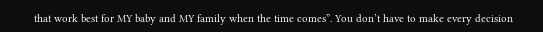that work best for MY baby and MY family when the time comes”. You don’t have to make every decision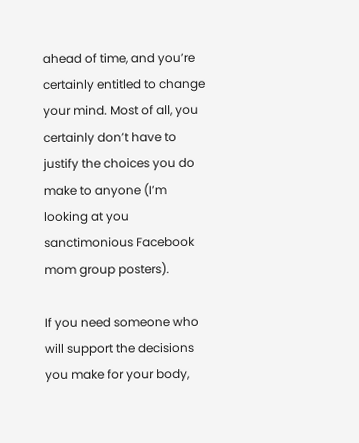ahead of time, and you’re certainly entitled to change your mind. Most of all, you certainly don’t have to justify the choices you do make to anyone (I’m looking at you sanctimonious Facebook mom group posters).

If you need someone who will support the decisions you make for your body,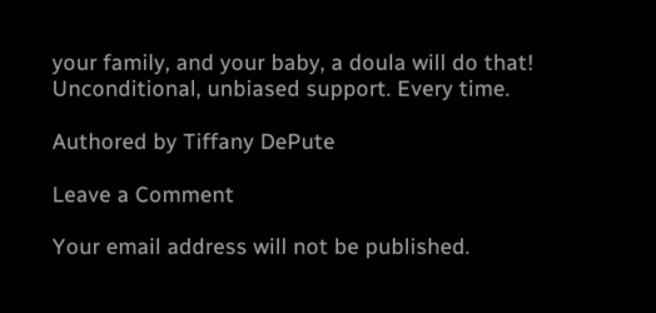your family, and your baby, a doula will do that! Unconditional, unbiased support. Every time.

Authored by Tiffany DePute

Leave a Comment

Your email address will not be published.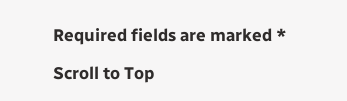Required fields are marked *

Scroll to Top